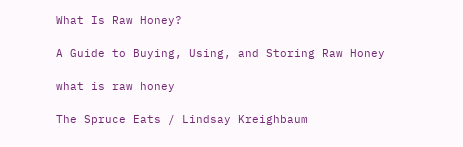What Is Raw Honey?

A Guide to Buying, Using, and Storing Raw Honey

what is raw honey

The Spruce Eats / Lindsay Kreighbaum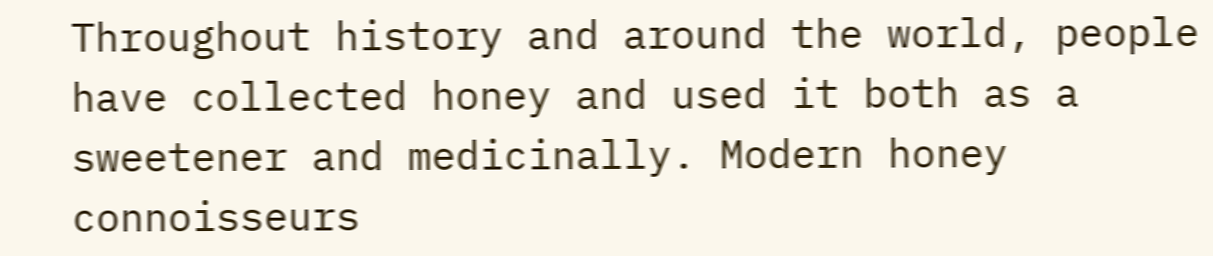Throughout history and around the world, people have collected honey and used it both as a sweetener and medicinally. Modern honey connoisseurs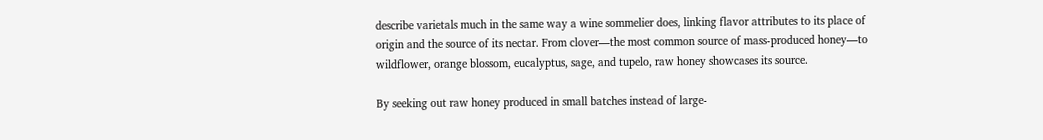describe varietals much in the same way a wine sommelier does, linking flavor attributes to its place of origin and the source of its nectar. From clover—the most common source of mass-produced honey—to wildflower, orange blossom, eucalyptus, sage, and tupelo, raw honey showcases its source.

By seeking out raw honey produced in small batches instead of large-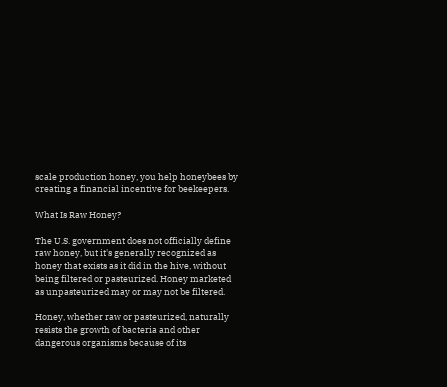scale production honey, you help honeybees by creating a financial incentive for beekeepers.

What Is Raw Honey?

The U.S. government does not officially define raw honey, but it's generally recognized as honey that exists as it did in the hive, without being filtered or pasteurized. Honey marketed as unpasteurized may or may not be filtered.

Honey, whether raw or pasteurized, naturally resists the growth of bacteria and other dangerous organisms because of its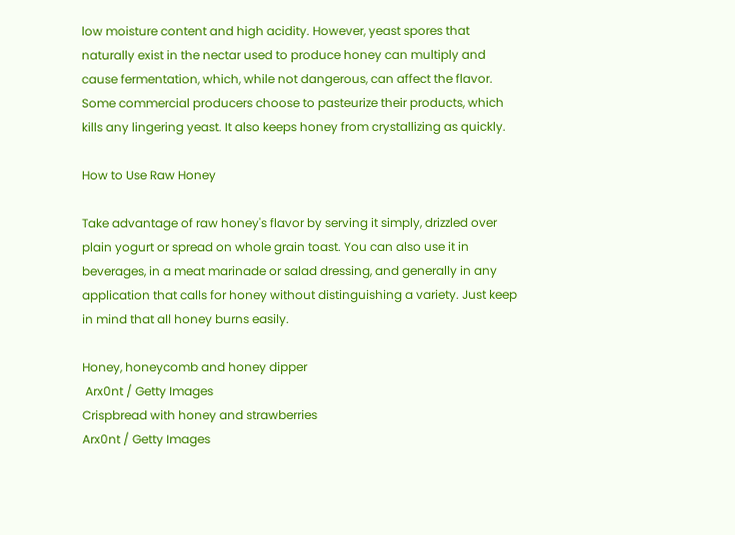low moisture content and high acidity. However, yeast spores that naturally exist in the nectar used to produce honey can multiply and cause fermentation, which, while not dangerous, can affect the flavor. Some commercial producers choose to pasteurize their products, which kills any lingering yeast. It also keeps honey from crystallizing as quickly.

How to Use Raw Honey

Take advantage of raw honey's flavor by serving it simply, drizzled over plain yogurt or spread on whole grain toast. You can also use it in beverages, in a meat marinade or salad dressing, and generally in any application that calls for honey without distinguishing a variety. Just keep in mind that all honey burns easily.

Honey, honeycomb and honey dipper
 Arx0nt / Getty Images
Crispbread with honey and strawberries
Arx0nt / Getty Images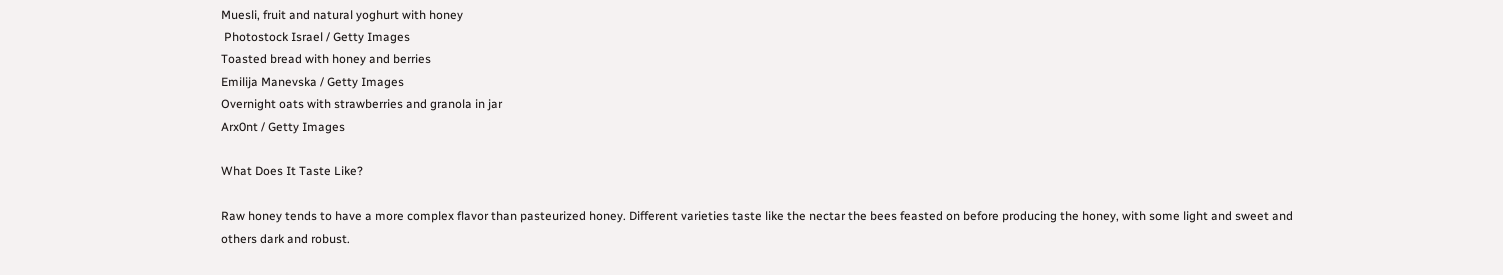Muesli, fruit and natural yoghurt with honey
 Photostock Israel / Getty Images
Toasted bread with honey and berries
Emilija Manevska / Getty Images
Overnight oats with strawberries and granola in jar
Arx0nt / Getty Images

What Does It Taste Like?

Raw honey tends to have a more complex flavor than pasteurized honey. Different varieties taste like the nectar the bees feasted on before producing the honey, with some light and sweet and others dark and robust.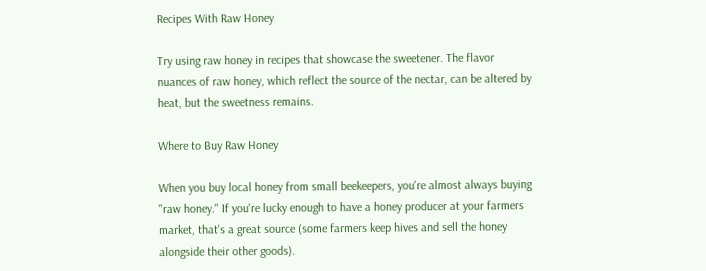Recipes With Raw Honey

Try using raw honey in recipes that showcase the sweetener. The flavor nuances of raw honey, which reflect the source of the nectar, can be altered by heat, but the sweetness remains.

Where to Buy Raw Honey

When you buy local honey from small beekeepers, you're almost always buying "raw honey." If you're lucky enough to have a honey producer at your farmers market, that's a great source (some farmers keep hives and sell the honey alongside their other goods).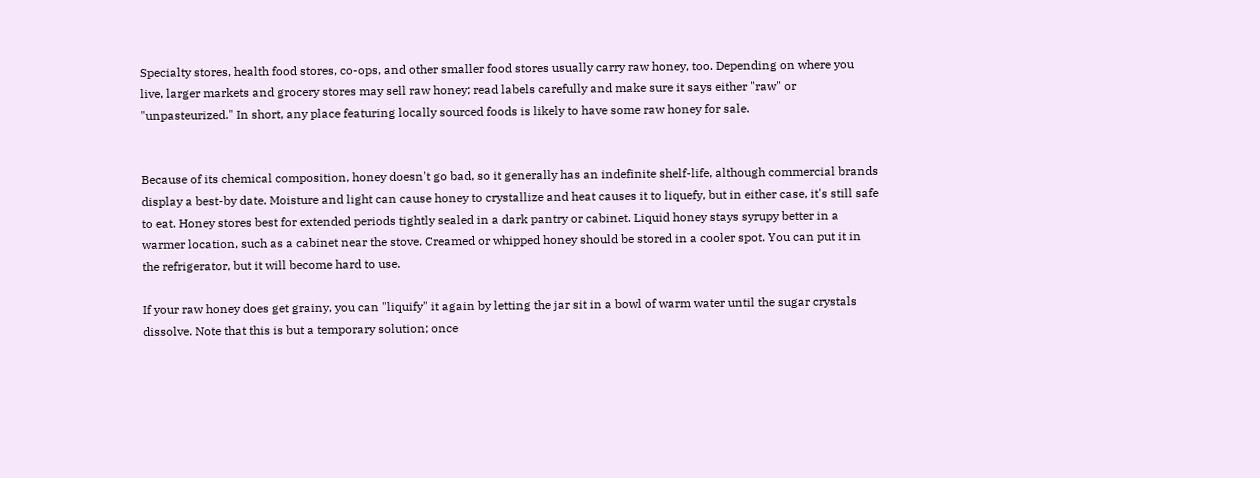Specialty stores, health food stores, co-ops, and other smaller food stores usually carry raw honey, too. Depending on where you live, larger markets and grocery stores may sell raw honey; read labels carefully and make sure it says either "raw" or "unpasteurized." In short, any place featuring locally sourced foods is likely to have some raw honey for sale.


Because of its chemical composition, honey doesn't go bad, so it generally has an indefinite shelf-life, although commercial brands display a best-by date. Moisture and light can cause honey to crystallize and heat causes it to liquefy, but in either case, it's still safe to eat. Honey stores best for extended periods tightly sealed in a dark pantry or cabinet. Liquid honey stays syrupy better in a warmer location, such as a cabinet near the stove. Creamed or whipped honey should be stored in a cooler spot. You can put it in the refrigerator, but it will become hard to use.

If your raw honey does get grainy, you can "liquify" it again by letting the jar sit in a bowl of warm water until the sugar crystals dissolve. Note that this is but a temporary solution; once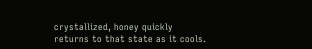crystallized, honey quickly returns to that state as it cools.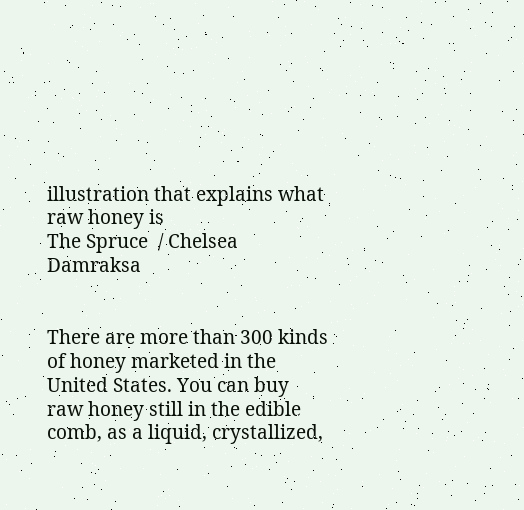illustration that explains what raw honey is
The Spruce  / Chelsea Damraksa


There are more than 300 kinds of honey marketed in the United States. You can buy raw honey still in the edible comb, as a liquid, crystallized,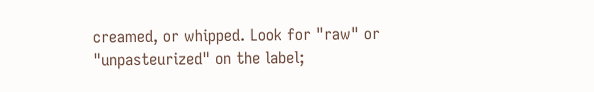creamed, or whipped. Look for "raw" or "unpasteurized" on the label;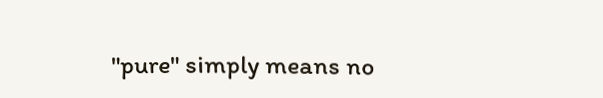"pure" simply means no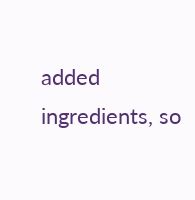added ingredients, so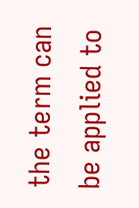the term can be applied to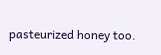pasteurized honey too.